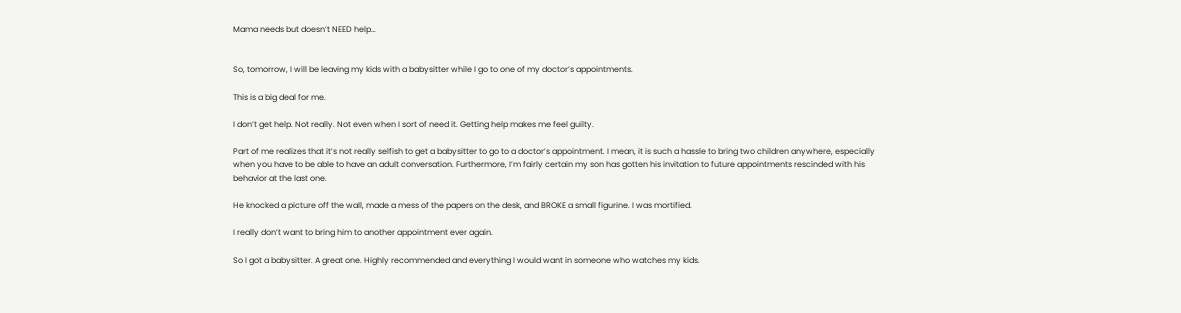Mama needs but doesn’t NEED help…


So, tomorrow, I will be leaving my kids with a babysitter while I go to one of my doctor’s appointments.

This is a big deal for me.

I don’t get help. Not really. Not even when I sort of need it. Getting help makes me feel guilty.

Part of me realizes that it’s not really selfish to get a babysitter to go to a doctor’s appointment. I mean, it is such a hassle to bring two children anywhere, especially when you have to be able to have an adult conversation. Furthermore, I’m fairly certain my son has gotten his invitation to future appointments rescinded with his behavior at the last one.

He knocked a picture off the wall, made a mess of the papers on the desk, and BROKE a small figurine. I was mortified.

I really don’t want to bring him to another appointment ever again.

So I got a babysitter. A great one. Highly recommended and everything I would want in someone who watches my kids.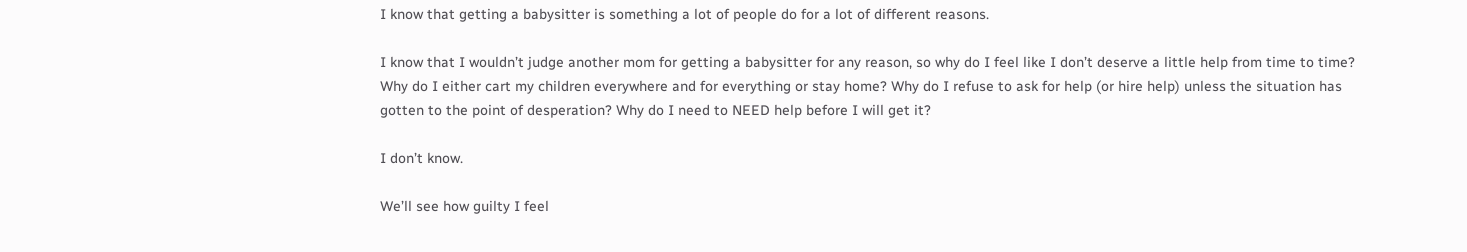I know that getting a babysitter is something a lot of people do for a lot of different reasons.

I know that I wouldn’t judge another mom for getting a babysitter for any reason, so why do I feel like I don’t deserve a little help from time to time? Why do I either cart my children everywhere and for everything or stay home? Why do I refuse to ask for help (or hire help) unless the situation has gotten to the point of desperation? Why do I need to NEED help before I will get it?

I don’t know.

We’ll see how guilty I feel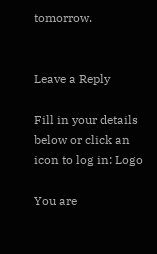tomorrow.


Leave a Reply

Fill in your details below or click an icon to log in: Logo

You are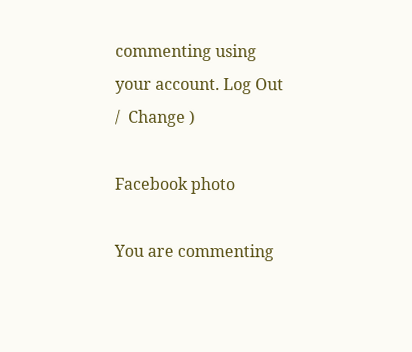commenting using your account. Log Out /  Change )

Facebook photo

You are commenting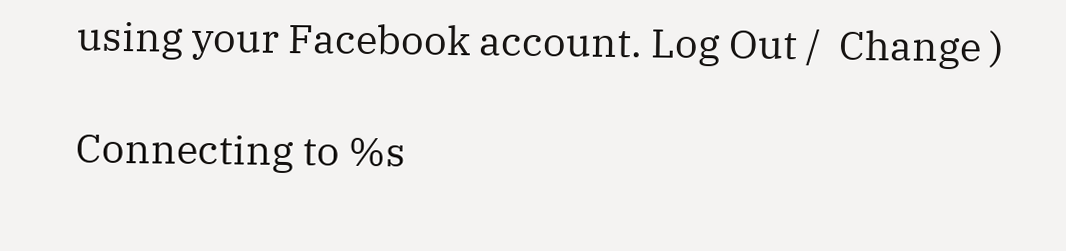using your Facebook account. Log Out /  Change )

Connecting to %s